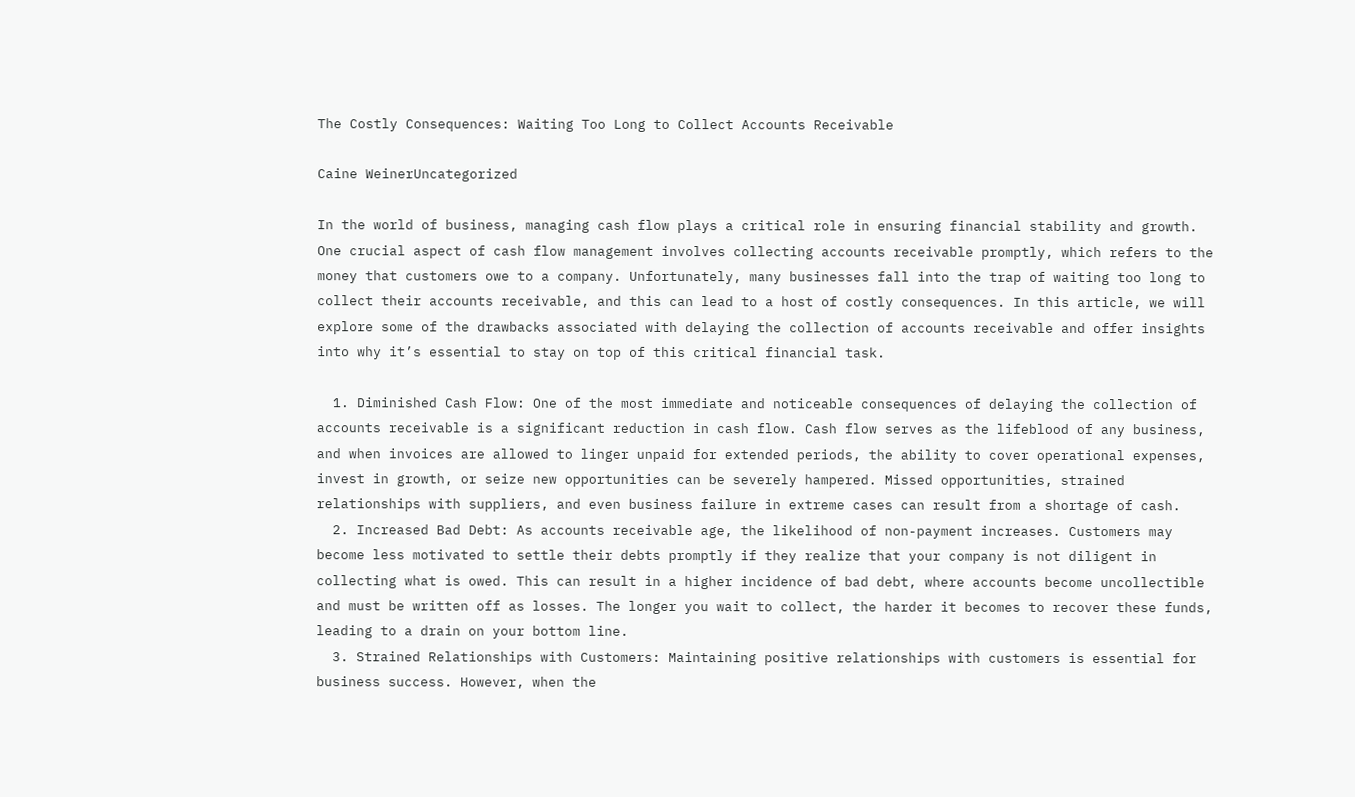The Costly Consequences: Waiting Too Long to Collect Accounts Receivable

Caine WeinerUncategorized

In the world of business, managing cash flow plays a critical role in ensuring financial stability and growth. One crucial aspect of cash flow management involves collecting accounts receivable promptly, which refers to the money that customers owe to a company. Unfortunately, many businesses fall into the trap of waiting too long to collect their accounts receivable, and this can lead to a host of costly consequences. In this article, we will explore some of the drawbacks associated with delaying the collection of accounts receivable and offer insights into why it’s essential to stay on top of this critical financial task.

  1. Diminished Cash Flow: One of the most immediate and noticeable consequences of delaying the collection of accounts receivable is a significant reduction in cash flow. Cash flow serves as the lifeblood of any business, and when invoices are allowed to linger unpaid for extended periods, the ability to cover operational expenses, invest in growth, or seize new opportunities can be severely hampered. Missed opportunities, strained relationships with suppliers, and even business failure in extreme cases can result from a shortage of cash.
  2. Increased Bad Debt: As accounts receivable age, the likelihood of non-payment increases. Customers may become less motivated to settle their debts promptly if they realize that your company is not diligent in collecting what is owed. This can result in a higher incidence of bad debt, where accounts become uncollectible and must be written off as losses. The longer you wait to collect, the harder it becomes to recover these funds, leading to a drain on your bottom line.
  3. Strained Relationships with Customers: Maintaining positive relationships with customers is essential for business success. However, when the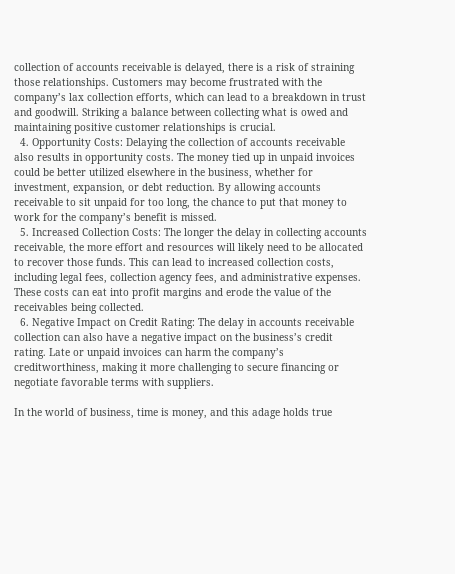collection of accounts receivable is delayed, there is a risk of straining those relationships. Customers may become frustrated with the company’s lax collection efforts, which can lead to a breakdown in trust and goodwill. Striking a balance between collecting what is owed and maintaining positive customer relationships is crucial.
  4. Opportunity Costs: Delaying the collection of accounts receivable also results in opportunity costs. The money tied up in unpaid invoices could be better utilized elsewhere in the business, whether for investment, expansion, or debt reduction. By allowing accounts receivable to sit unpaid for too long, the chance to put that money to work for the company’s benefit is missed.
  5. Increased Collection Costs: The longer the delay in collecting accounts receivable, the more effort and resources will likely need to be allocated to recover those funds. This can lead to increased collection costs, including legal fees, collection agency fees, and administrative expenses. These costs can eat into profit margins and erode the value of the receivables being collected.
  6. Negative Impact on Credit Rating: The delay in accounts receivable collection can also have a negative impact on the business’s credit rating. Late or unpaid invoices can harm the company’s creditworthiness, making it more challenging to secure financing or negotiate favorable terms with suppliers.

In the world of business, time is money, and this adage holds true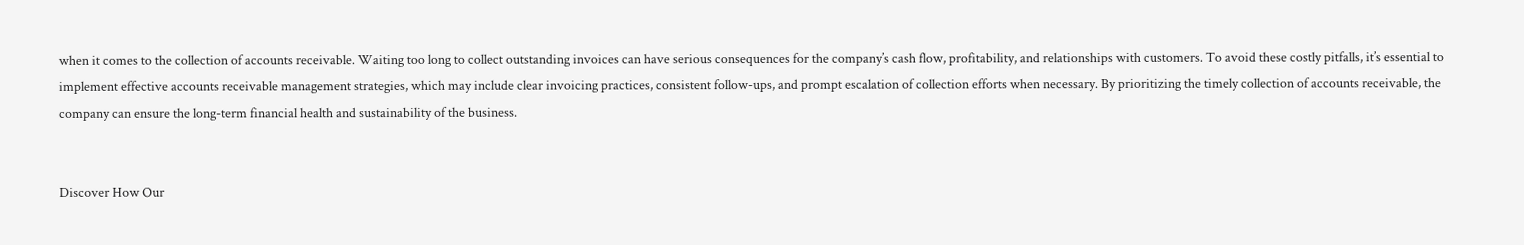when it comes to the collection of accounts receivable. Waiting too long to collect outstanding invoices can have serious consequences for the company’s cash flow, profitability, and relationships with customers. To avoid these costly pitfalls, it’s essential to implement effective accounts receivable management strategies, which may include clear invoicing practices, consistent follow-ups, and prompt escalation of collection efforts when necessary. By prioritizing the timely collection of accounts receivable, the company can ensure the long-term financial health and sustainability of the business.


Discover How Our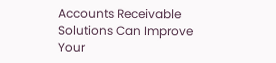Accounts Receivable Solutions Can Improve Your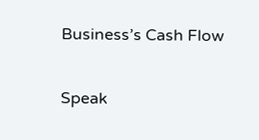Business’s Cash Flow

Speak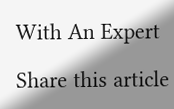With An Expert

Share this article